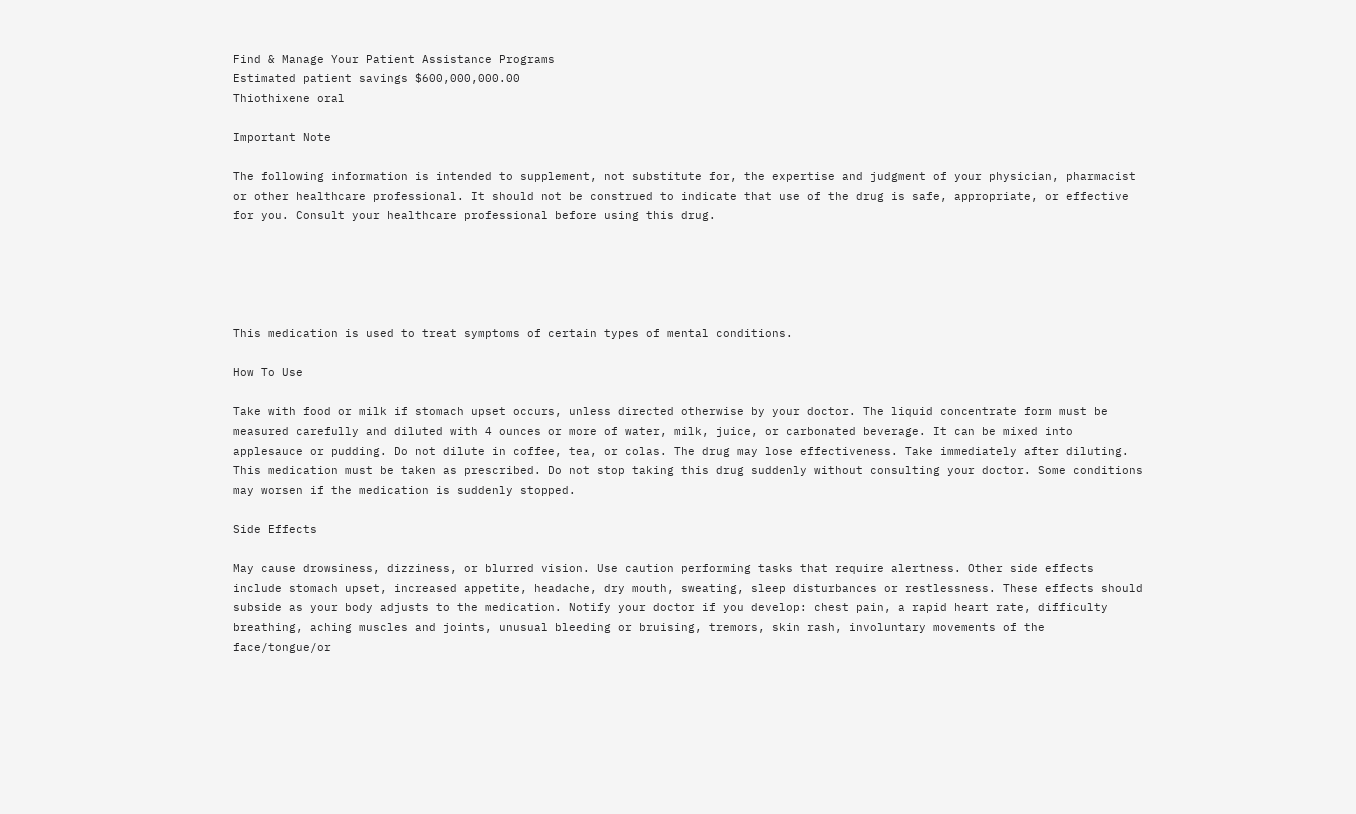Find & Manage Your Patient Assistance Programs
Estimated patient savings $600,000,000.00
Thiothixene oral

Important Note

The following information is intended to supplement, not substitute for, the expertise and judgment of your physician, pharmacist or other healthcare professional. It should not be construed to indicate that use of the drug is safe, appropriate, or effective for you. Consult your healthcare professional before using this drug.





This medication is used to treat symptoms of certain types of mental conditions.

How To Use

Take with food or milk if stomach upset occurs, unless directed otherwise by your doctor. The liquid concentrate form must be measured carefully and diluted with 4 ounces or more of water, milk, juice, or carbonated beverage. It can be mixed into applesauce or pudding. Do not dilute in coffee, tea, or colas. The drug may lose effectiveness. Take immediately after diluting. This medication must be taken as prescribed. Do not stop taking this drug suddenly without consulting your doctor. Some conditions may worsen if the medication is suddenly stopped.

Side Effects

May cause drowsiness, dizziness, or blurred vision. Use caution performing tasks that require alertness. Other side effects include stomach upset, increased appetite, headache, dry mouth, sweating, sleep disturbances or restlessness. These effects should subside as your body adjusts to the medication. Notify your doctor if you develop: chest pain, a rapid heart rate, difficulty breathing, aching muscles and joints, unusual bleeding or bruising, tremors, skin rash, involuntary movements of the face/tongue/or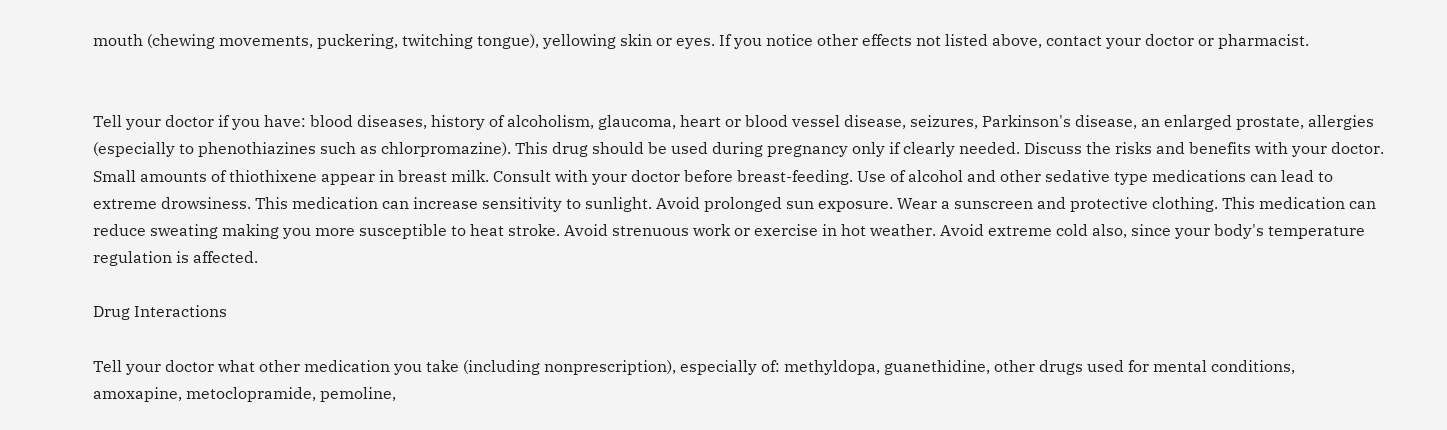mouth (chewing movements, puckering, twitching tongue), yellowing skin or eyes. If you notice other effects not listed above, contact your doctor or pharmacist.


Tell your doctor if you have: blood diseases, history of alcoholism, glaucoma, heart or blood vessel disease, seizures, Parkinson's disease, an enlarged prostate, allergies (especially to phenothiazines such as chlorpromazine). This drug should be used during pregnancy only if clearly needed. Discuss the risks and benefits with your doctor. Small amounts of thiothixene appear in breast milk. Consult with your doctor before breast-feeding. Use of alcohol and other sedative type medications can lead to extreme drowsiness. This medication can increase sensitivity to sunlight. Avoid prolonged sun exposure. Wear a sunscreen and protective clothing. This medication can reduce sweating making you more susceptible to heat stroke. Avoid strenuous work or exercise in hot weather. Avoid extreme cold also, since your body's temperature regulation is affected.

Drug Interactions

Tell your doctor what other medication you take (including nonprescription), especially of: methyldopa, guanethidine, other drugs used for mental conditions, amoxapine, metoclopramide, pemoline,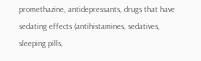promethazine, antidepressants, drugs that have sedating effects (antihistamines, sedatives, sleeping pills,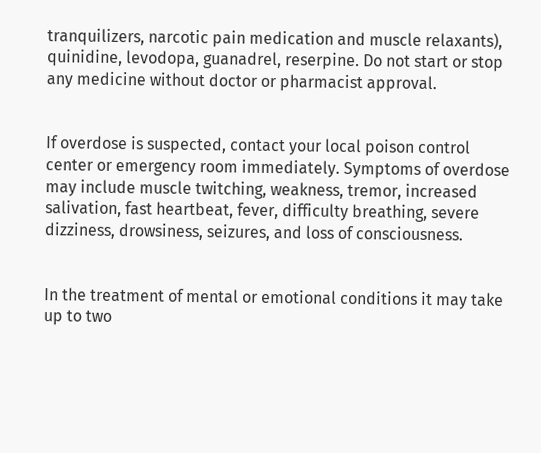tranquilizers, narcotic pain medication and muscle relaxants), quinidine, levodopa, guanadrel, reserpine. Do not start or stop any medicine without doctor or pharmacist approval.


If overdose is suspected, contact your local poison control center or emergency room immediately. Symptoms of overdose may include muscle twitching, weakness, tremor, increased salivation, fast heartbeat, fever, difficulty breathing, severe dizziness, drowsiness, seizures, and loss of consciousness.


In the treatment of mental or emotional conditions it may take up to two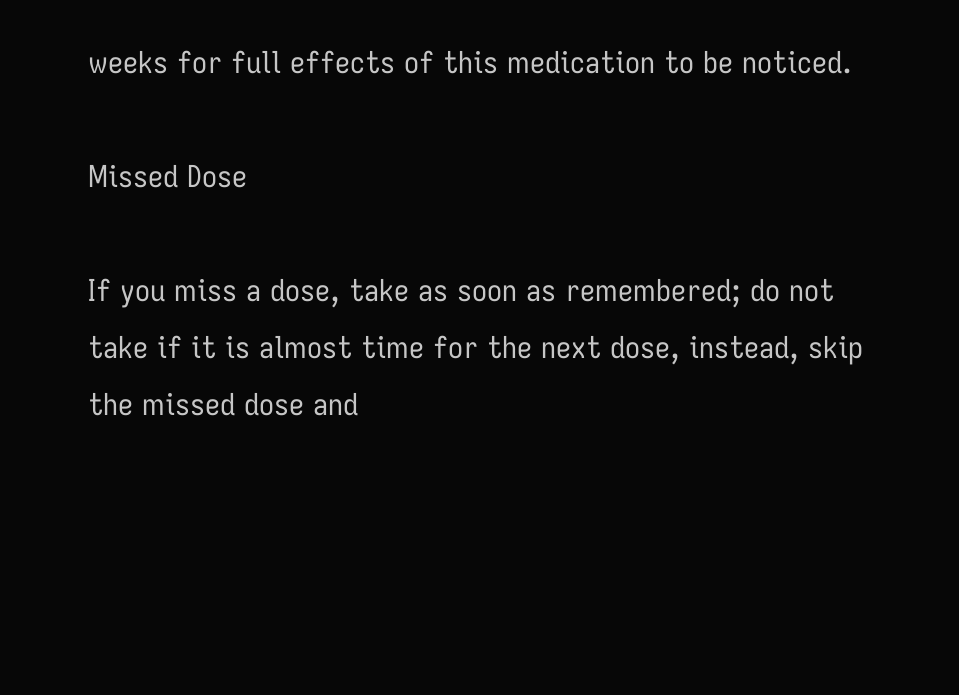weeks for full effects of this medication to be noticed.

Missed Dose

If you miss a dose, take as soon as remembered; do not take if it is almost time for the next dose, instead, skip the missed dose and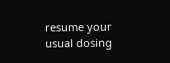resume your usual dosing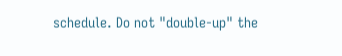schedule. Do not "double-up" the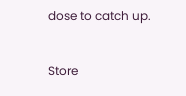dose to catch up.


Store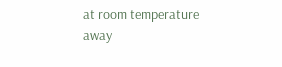at room temperature away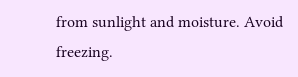from sunlight and moisture. Avoid freezing.